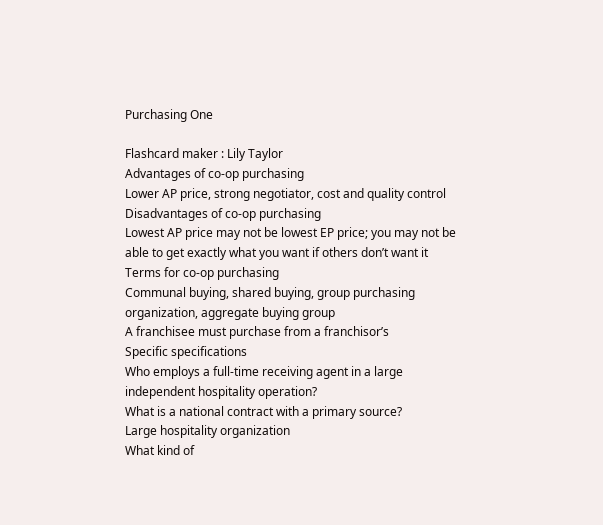Purchasing One

Flashcard maker : Lily Taylor
Advantages of co-op purchasing
Lower AP price, strong negotiator, cost and quality control
Disadvantages of co-op purchasing
Lowest AP price may not be lowest EP price; you may not be able to get exactly what you want if others don’t want it
Terms for co-op purchasing
Communal buying, shared buying, group purchasing organization, aggregate buying group
A franchisee must purchase from a franchisor’s
Specific specifications
Who employs a full-time receiving agent in a large independent hospitality operation?
What is a national contract with a primary source?
Large hospitality organization
What kind of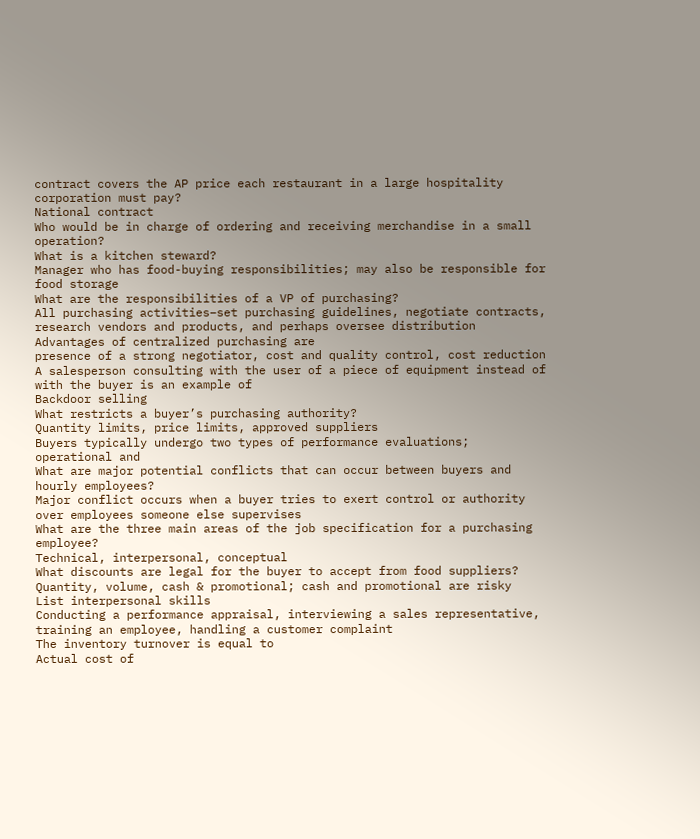contract covers the AP price each restaurant in a large hospitality corporation must pay?
National contract
Who would be in charge of ordering and receiving merchandise in a small operation?
What is a kitchen steward?
Manager who has food-buying responsibilities; may also be responsible for food storage
What are the responsibilities of a VP of purchasing?
All purchasing activities–set purchasing guidelines, negotiate contracts, research vendors and products, and perhaps oversee distribution
Advantages of centralized purchasing are
presence of a strong negotiator, cost and quality control, cost reduction
A salesperson consulting with the user of a piece of equipment instead of with the buyer is an example of
Backdoor selling
What restricts a buyer’s purchasing authority?
Quantity limits, price limits, approved suppliers
Buyers typically undergo two types of performance evaluations; operational and
What are major potential conflicts that can occur between buyers and hourly employees?
Major conflict occurs when a buyer tries to exert control or authority over employees someone else supervises
What are the three main areas of the job specification for a purchasing employee?
Technical, interpersonal, conceptual
What discounts are legal for the buyer to accept from food suppliers?
Quantity, volume, cash & promotional; cash and promotional are risky
List interpersonal skills
Conducting a performance appraisal, interviewing a sales representative, training an employee, handling a customer complaint
The inventory turnover is equal to
Actual cost of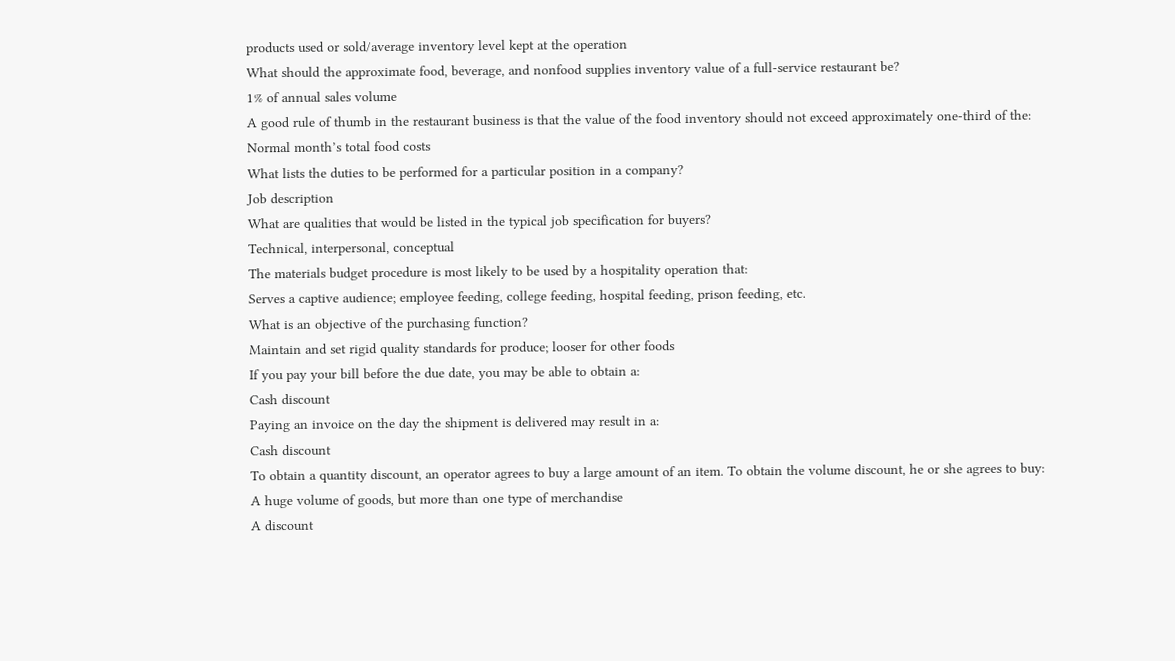products used or sold/average inventory level kept at the operation
What should the approximate food, beverage, and nonfood supplies inventory value of a full-service restaurant be?
1% of annual sales volume
A good rule of thumb in the restaurant business is that the value of the food inventory should not exceed approximately one-third of the:
Normal month’s total food costs
What lists the duties to be performed for a particular position in a company?
Job description
What are qualities that would be listed in the typical job specification for buyers?
Technical, interpersonal, conceptual
The materials budget procedure is most likely to be used by a hospitality operation that:
Serves a captive audience; employee feeding, college feeding, hospital feeding, prison feeding, etc.
What is an objective of the purchasing function?
Maintain and set rigid quality standards for produce; looser for other foods
If you pay your bill before the due date, you may be able to obtain a:
Cash discount
Paying an invoice on the day the shipment is delivered may result in a:
Cash discount
To obtain a quantity discount, an operator agrees to buy a large amount of an item. To obtain the volume discount, he or she agrees to buy:
A huge volume of goods, but more than one type of merchandise
A discount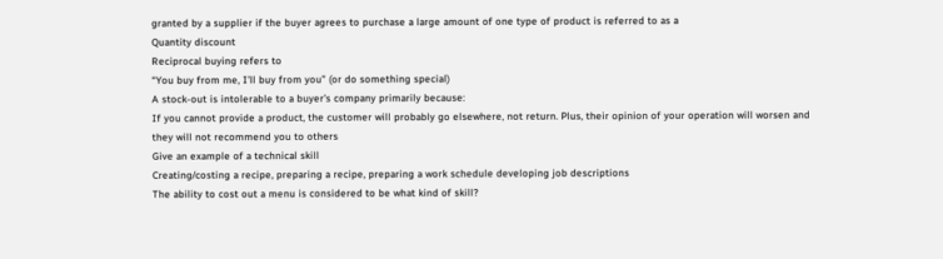granted by a supplier if the buyer agrees to purchase a large amount of one type of product is referred to as a
Quantity discount
Reciprocal buying refers to
“You buy from me, I’ll buy from you” (or do something special)
A stock-out is intolerable to a buyer’s company primarily because:
If you cannot provide a product, the customer will probably go elsewhere, not return. Plus, their opinion of your operation will worsen and they will not recommend you to others
Give an example of a technical skill
Creating/costing a recipe, preparing a recipe, preparing a work schedule developing job descriptions
The ability to cost out a menu is considered to be what kind of skill?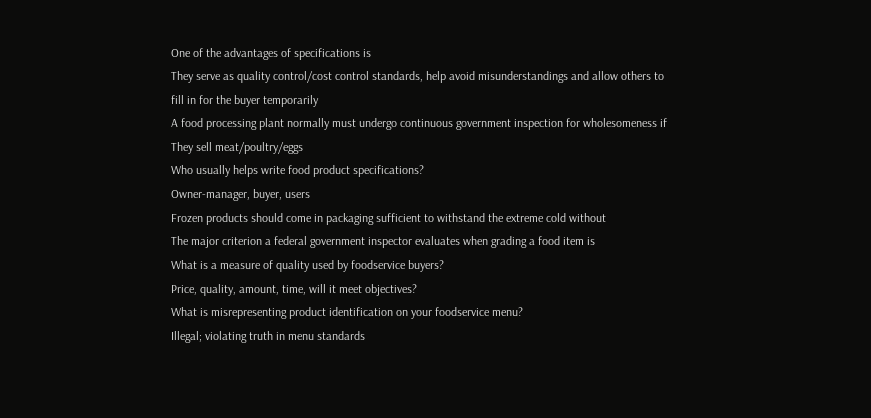One of the advantages of specifications is
They serve as quality control/cost control standards, help avoid misunderstandings and allow others to fill in for the buyer temporarily
A food processing plant normally must undergo continuous government inspection for wholesomeness if
They sell meat/poultry/eggs
Who usually helps write food product specifications?
Owner-manager, buyer, users
Frozen products should come in packaging sufficient to withstand the extreme cold without
The major criterion a federal government inspector evaluates when grading a food item is
What is a measure of quality used by foodservice buyers?
Price, quality, amount, time, will it meet objectives?
What is misrepresenting product identification on your foodservice menu?
Illegal; violating truth in menu standards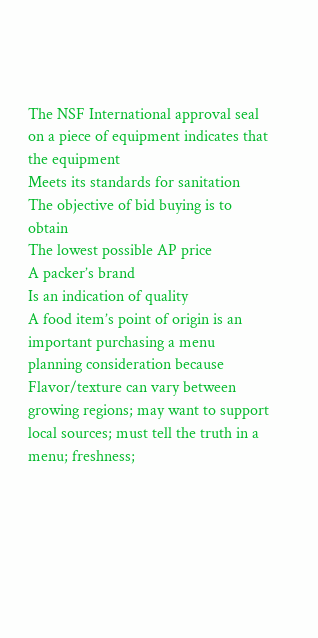The NSF International approval seal on a piece of equipment indicates that the equipment
Meets its standards for sanitation
The objective of bid buying is to obtain
The lowest possible AP price
A packer’s brand
Is an indication of quality
A food item’s point of origin is an important purchasing a menu planning consideration because
Flavor/texture can vary between growing regions; may want to support local sources; must tell the truth in a menu; freshness;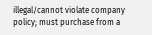illegal/cannot violate company policy; must purchase from a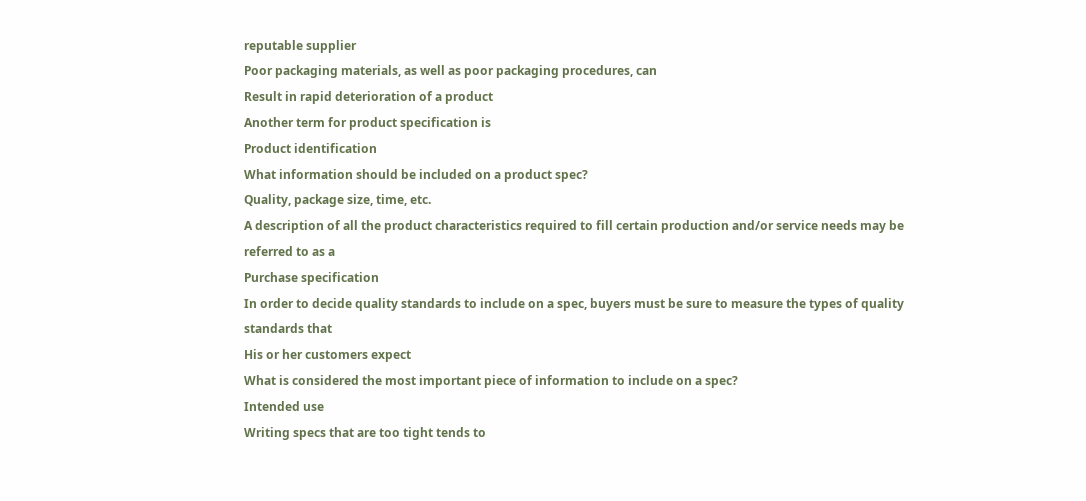reputable supplier
Poor packaging materials, as well as poor packaging procedures, can
Result in rapid deterioration of a product
Another term for product specification is
Product identification
What information should be included on a product spec?
Quality, package size, time, etc.
A description of all the product characteristics required to fill certain production and/or service needs may be referred to as a
Purchase specification
In order to decide quality standards to include on a spec, buyers must be sure to measure the types of quality standards that
His or her customers expect
What is considered the most important piece of information to include on a spec?
Intended use
Writing specs that are too tight tends to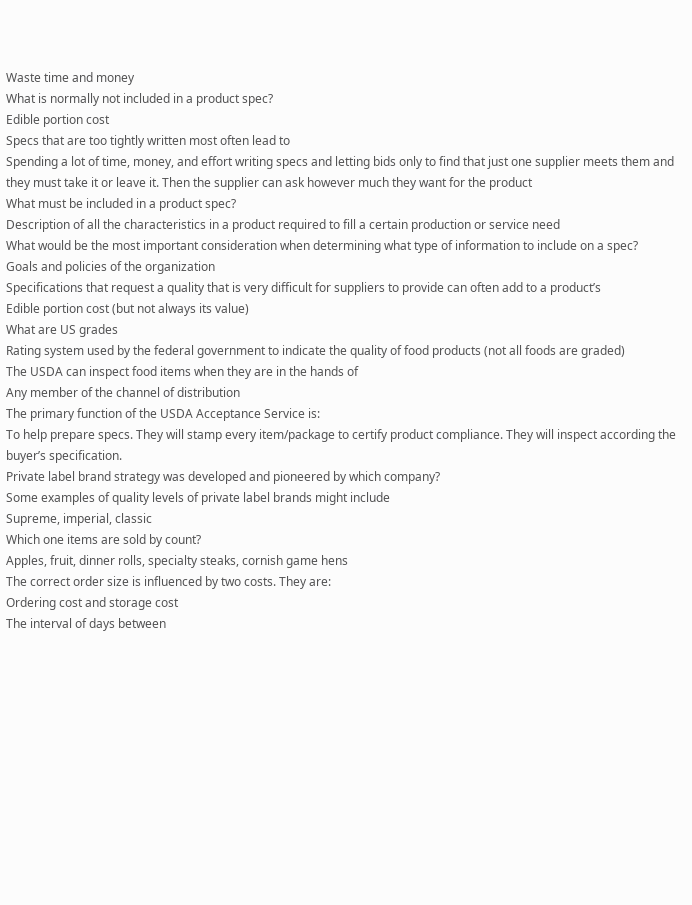Waste time and money
What is normally not included in a product spec?
Edible portion cost
Specs that are too tightly written most often lead to
Spending a lot of time, money, and effort writing specs and letting bids only to find that just one supplier meets them and they must take it or leave it. Then the supplier can ask however much they want for the product
What must be included in a product spec?
Description of all the characteristics in a product required to fill a certain production or service need
What would be the most important consideration when determining what type of information to include on a spec?
Goals and policies of the organization
Specifications that request a quality that is very difficult for suppliers to provide can often add to a product’s
Edible portion cost (but not always its value)
What are US grades
Rating system used by the federal government to indicate the quality of food products (not all foods are graded)
The USDA can inspect food items when they are in the hands of
Any member of the channel of distribution
The primary function of the USDA Acceptance Service is:
To help prepare specs. They will stamp every item/package to certify product compliance. They will inspect according the buyer’s specification.
Private label brand strategy was developed and pioneered by which company?
Some examples of quality levels of private label brands might include
Supreme, imperial, classic
Which one items are sold by count?
Apples, fruit, dinner rolls, specialty steaks, cornish game hens
The correct order size is influenced by two costs. They are:
Ordering cost and storage cost
The interval of days between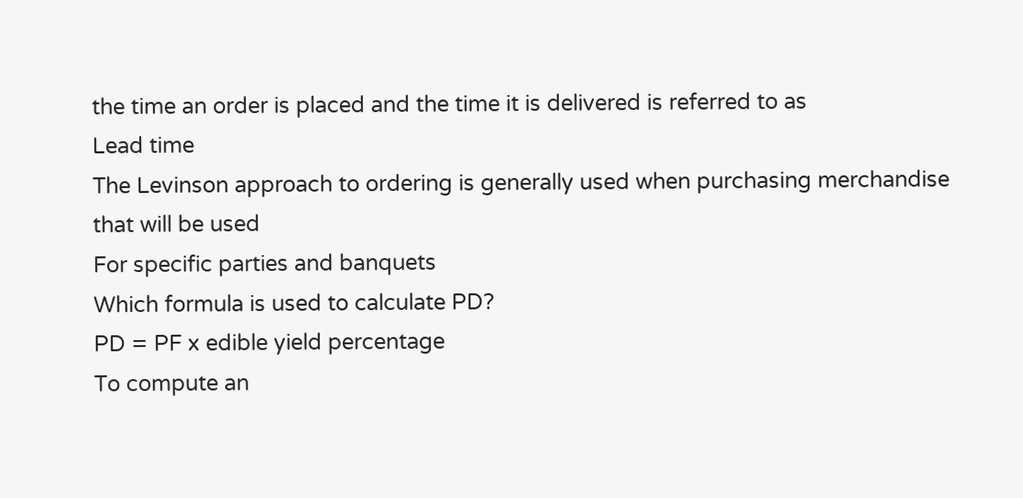the time an order is placed and the time it is delivered is referred to as
Lead time
The Levinson approach to ordering is generally used when purchasing merchandise that will be used
For specific parties and banquets
Which formula is used to calculate PD?
PD = PF x edible yield percentage
To compute an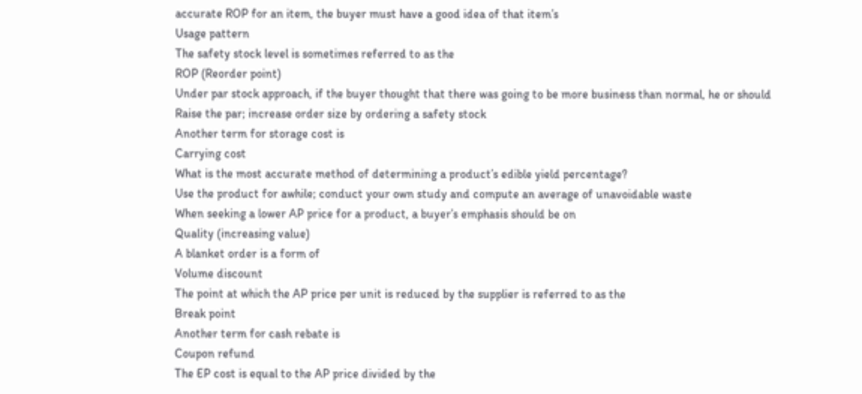accurate ROP for an item, the buyer must have a good idea of that item’s
Usage pattern
The safety stock level is sometimes referred to as the
ROP (Reorder point)
Under par stock approach, if the buyer thought that there was going to be more business than normal, he or should
Raise the par; increase order size by ordering a safety stock
Another term for storage cost is
Carrying cost
What is the most accurate method of determining a product’s edible yield percentage?
Use the product for awhile; conduct your own study and compute an average of unavoidable waste
When seeking a lower AP price for a product, a buyer’s emphasis should be on
Quality (increasing value)
A blanket order is a form of
Volume discount
The point at which the AP price per unit is reduced by the supplier is referred to as the
Break point
Another term for cash rebate is
Coupon refund
The EP cost is equal to the AP price divided by the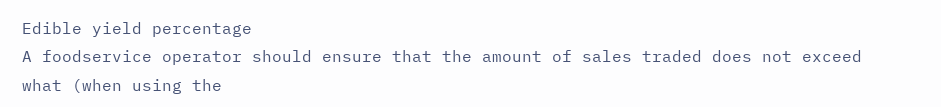Edible yield percentage
A foodservice operator should ensure that the amount of sales traded does not exceed what (when using the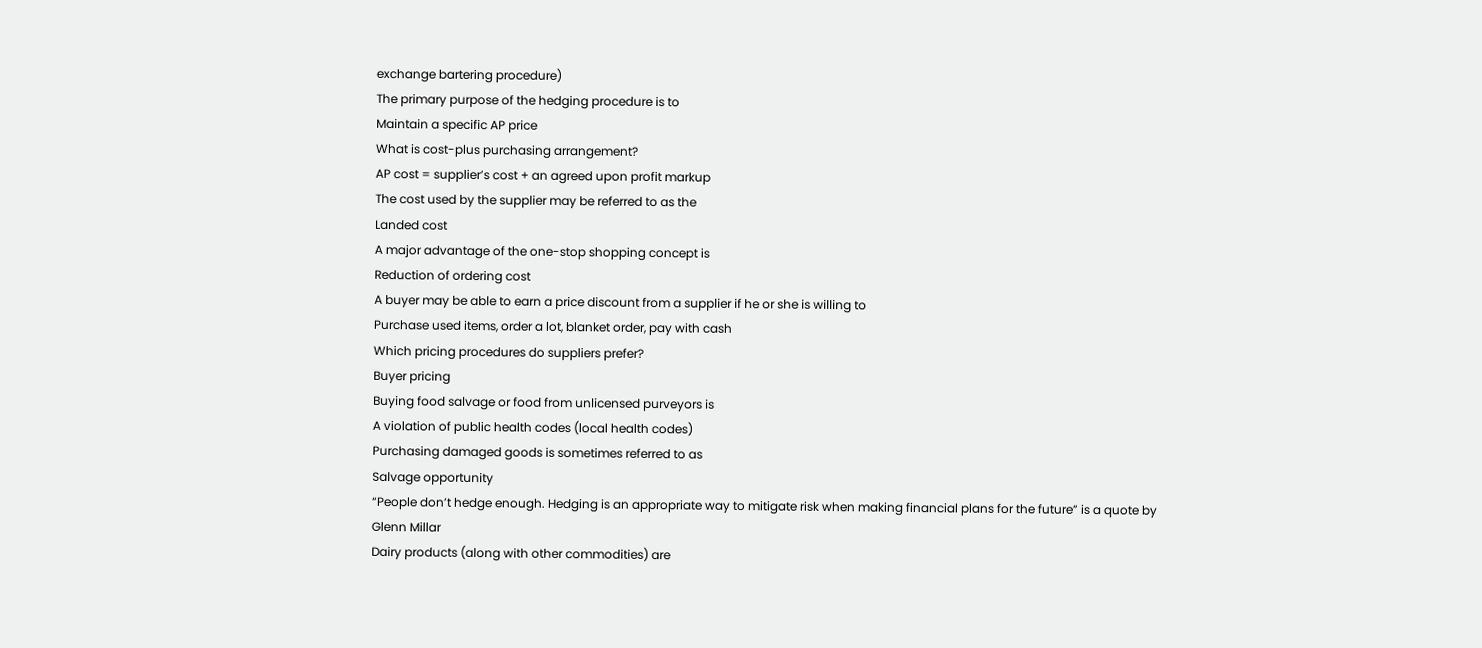exchange bartering procedure)
The primary purpose of the hedging procedure is to
Maintain a specific AP price
What is cost-plus purchasing arrangement?
AP cost = supplier’s cost + an agreed upon profit markup
The cost used by the supplier may be referred to as the
Landed cost
A major advantage of the one-stop shopping concept is
Reduction of ordering cost
A buyer may be able to earn a price discount from a supplier if he or she is willing to
Purchase used items, order a lot, blanket order, pay with cash
Which pricing procedures do suppliers prefer?
Buyer pricing
Buying food salvage or food from unlicensed purveyors is
A violation of public health codes (local health codes)
Purchasing damaged goods is sometimes referred to as
Salvage opportunity
“People don’t hedge enough. Hedging is an appropriate way to mitigate risk when making financial plans for the future” is a quote by
Glenn Millar
Dairy products (along with other commodities) are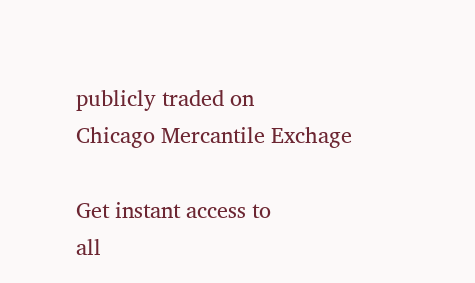publicly traded on
Chicago Mercantile Exchage

Get instant access to
all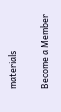materials

Become a Member